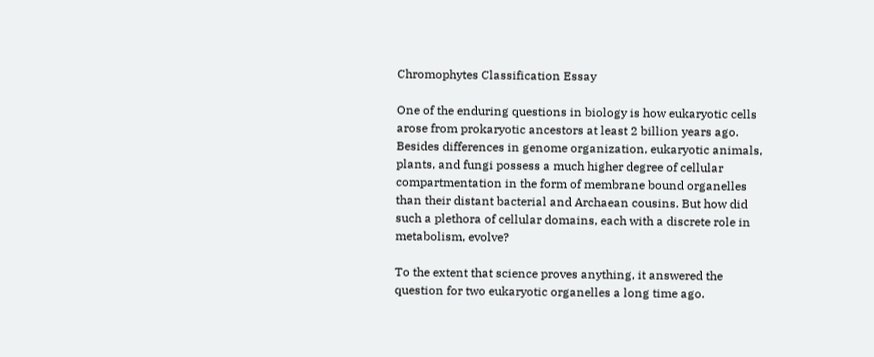Chromophytes Classification Essay

One of the enduring questions in biology is how eukaryotic cells arose from prokaryotic ancestors at least 2 billion years ago. Besides differences in genome organization, eukaryotic animals, plants, and fungi possess a much higher degree of cellular compartmentation in the form of membrane bound organelles than their distant bacterial and Archaean cousins. But how did such a plethora of cellular domains, each with a discrete role in metabolism, evolve?

To the extent that science proves anything, it answered the question for two eukaryotic organelles a long time ago.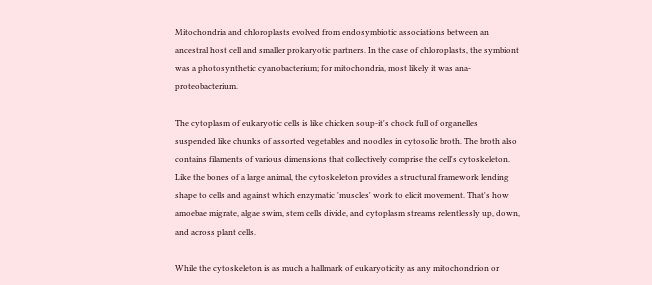Mitochondria and chloroplasts evolved from endosymbiotic associations between an ancestral host cell and smaller prokaryotic partners. In the case of chloroplasts, the symbiont was a photosynthetic cyanobacterium; for mitochondria, most likely it was ana-proteobacterium.

The cytoplasm of eukaryotic cells is like chicken soup-it's chock full of organelles suspended like chunks of assorted vegetables and noodles in cytosolic broth. The broth also contains filaments of various dimensions that collectively comprise the cell's cytoskeleton. Like the bones of a large animal, the cytoskeleton provides a structural framework lending shape to cells and against which enzymatic 'muscles' work to elicit movement. That's how amoebae migrate, algae swim, stem cells divide, and cytoplasm streams relentlessly up, down, and across plant cells.

While the cytoskeleton is as much a hallmark of eukaryoticity as any mitochondrion or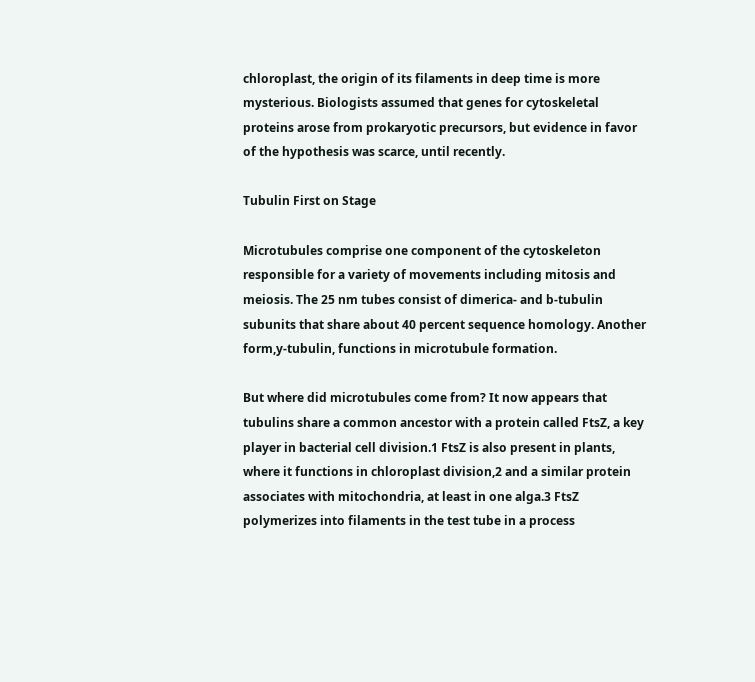chloroplast, the origin of its filaments in deep time is more mysterious. Biologists assumed that genes for cytoskeletal proteins arose from prokaryotic precursors, but evidence in favor of the hypothesis was scarce, until recently.

Tubulin First on Stage

Microtubules comprise one component of the cytoskeleton responsible for a variety of movements including mitosis and meiosis. The 25 nm tubes consist of dimerica- and b-tubulin subunits that share about 40 percent sequence homology. Another form,y-tubulin, functions in microtubule formation.

But where did microtubules come from? It now appears that tubulins share a common ancestor with a protein called FtsZ, a key player in bacterial cell division.1 FtsZ is also present in plants, where it functions in chloroplast division,2 and a similar protein associates with mitochondria, at least in one alga.3 FtsZ polymerizes into filaments in the test tube in a process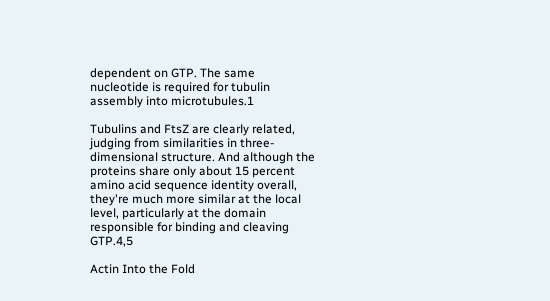dependent on GTP. The same nucleotide is required for tubulin assembly into microtubules.1

Tubulins and FtsZ are clearly related, judging from similarities in three-dimensional structure. And although the proteins share only about 15 percent amino acid sequence identity overall, they're much more similar at the local level, particularly at the domain responsible for binding and cleaving GTP.4,5

Actin Into the Fold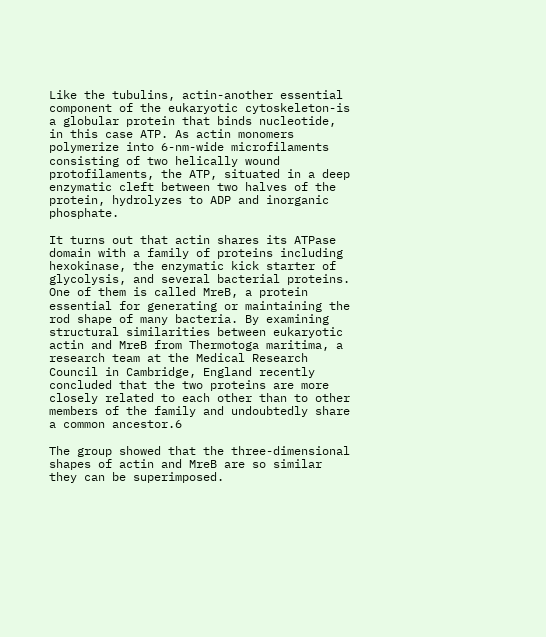Like the tubulins, actin-another essential component of the eukaryotic cytoskeleton-is a globular protein that binds nucleotide, in this case ATP. As actin monomers polymerize into 6-nm-wide microfilaments consisting of two helically wound protofilaments, the ATP, situated in a deep enzymatic cleft between two halves of the protein, hydrolyzes to ADP and inorganic phosphate.

It turns out that actin shares its ATPase domain with a family of proteins including hexokinase, the enzymatic kick starter of glycolysis, and several bacterial proteins. One of them is called MreB, a protein essential for generating or maintaining the rod shape of many bacteria. By examining structural similarities between eukaryotic actin and MreB from Thermotoga maritima, a research team at the Medical Research Council in Cambridge, England recently concluded that the two proteins are more closely related to each other than to other members of the family and undoubtedly share a common ancestor.6

The group showed that the three-dimensional shapes of actin and MreB are so similar they can be superimposed.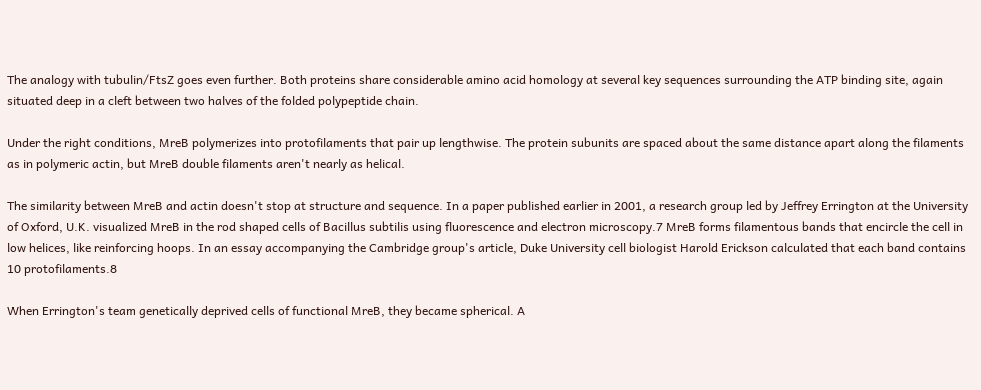The analogy with tubulin/FtsZ goes even further. Both proteins share considerable amino acid homology at several key sequences surrounding the ATP binding site, again situated deep in a cleft between two halves of the folded polypeptide chain.

Under the right conditions, MreB polymerizes into protofilaments that pair up lengthwise. The protein subunits are spaced about the same distance apart along the filaments as in polymeric actin, but MreB double filaments aren't nearly as helical.

The similarity between MreB and actin doesn't stop at structure and sequence. In a paper published earlier in 2001, a research group led by Jeffrey Errington at the University of Oxford, U.K. visualized MreB in the rod shaped cells of Bacillus subtilis using fluorescence and electron microscopy.7 MreB forms filamentous bands that encircle the cell in low helices, like reinforcing hoops. In an essay accompanying the Cambridge group's article, Duke University cell biologist Harold Erickson calculated that each band contains 10 protofilaments.8

When Errington's team genetically deprived cells of functional MreB, they became spherical. A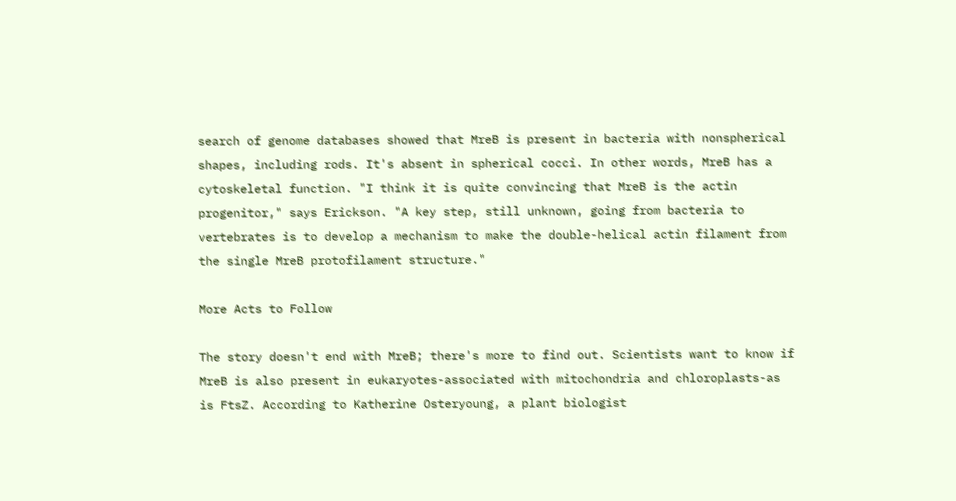search of genome databases showed that MreB is present in bacteria with nonspherical shapes, including rods. It's absent in spherical cocci. In other words, MreB has a cytoskeletal function. "I think it is quite convincing that MreB is the actin progenitor," says Erickson. "A key step, still unknown, going from bacteria to vertebrates is to develop a mechanism to make the double-helical actin filament from the single MreB protofilament structure."

More Acts to Follow

The story doesn't end with MreB; there's more to find out. Scientists want to know if MreB is also present in eukaryotes-associated with mitochondria and chloroplasts-as is FtsZ. According to Katherine Osteryoung, a plant biologist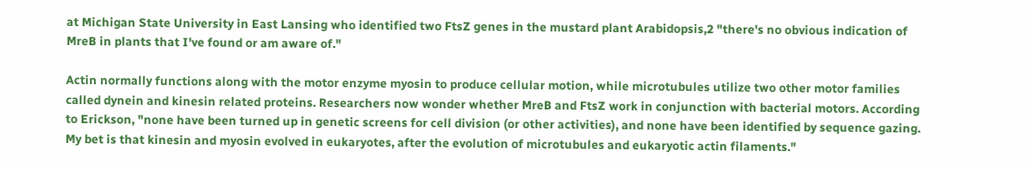at Michigan State University in East Lansing who identified two FtsZ genes in the mustard plant Arabidopsis,2 "there's no obvious indication of MreB in plants that I've found or am aware of."

Actin normally functions along with the motor enzyme myosin to produce cellular motion, while microtubules utilize two other motor families called dynein and kinesin related proteins. Researchers now wonder whether MreB and FtsZ work in conjunction with bacterial motors. According to Erickson, "none have been turned up in genetic screens for cell division (or other activities), and none have been identified by sequence gazing. My bet is that kinesin and myosin evolved in eukaryotes, after the evolution of microtubules and eukaryotic actin filaments."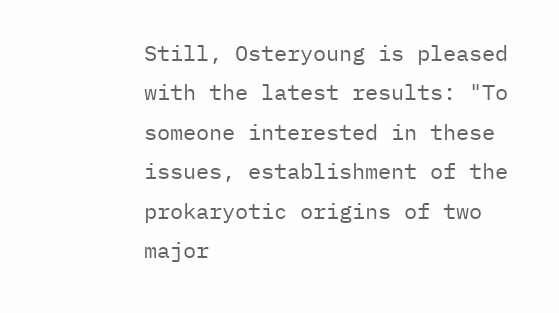Still, Osteryoung is pleased with the latest results: "To someone interested in these issues, establishment of the prokaryotic origins of two major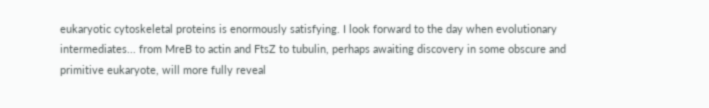eukaryotic cytoskeletal proteins is enormously satisfying. I look forward to the day when evolutionary intermediates... from MreB to actin and FtsZ to tubulin, perhaps awaiting discovery in some obscure and primitive eukaryote, will more fully reveal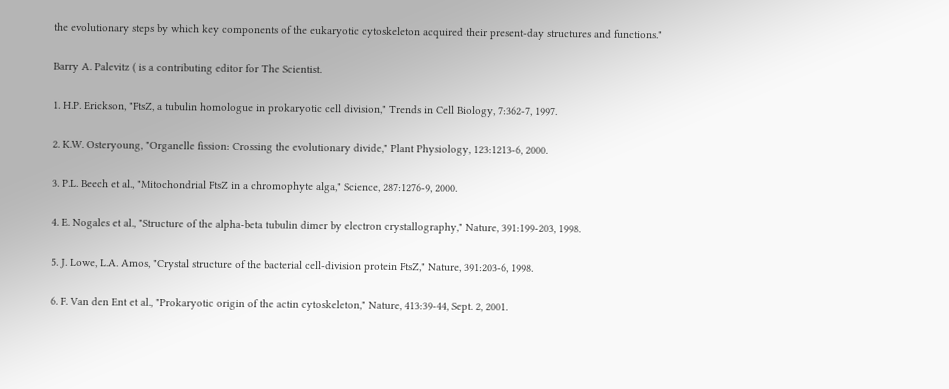the evolutionary steps by which key components of the eukaryotic cytoskeleton acquired their present-day structures and functions."

Barry A. Palevitz ( is a contributing editor for The Scientist.

1. H.P. Erickson, "FtsZ, a tubulin homologue in prokaryotic cell division," Trends in Cell Biology, 7:362-7, 1997.

2. K.W. Osteryoung, "Organelle fission: Crossing the evolutionary divide," Plant Physiology, 123:1213-6, 2000.

3. P.L. Beech et al., "Mitochondrial FtsZ in a chromophyte alga," Science, 287:1276-9, 2000.

4. E. Nogales et al., "Structure of the alpha-beta tubulin dimer by electron crystallography," Nature, 391:199-203, 1998.

5. J. Lowe, L.A. Amos, "Crystal structure of the bacterial cell-division protein FtsZ," Nature, 391:203-6, 1998.

6. F. Van den Ent et al., "Prokaryotic origin of the actin cytoskeleton," Nature, 413:39-44, Sept. 2, 2001.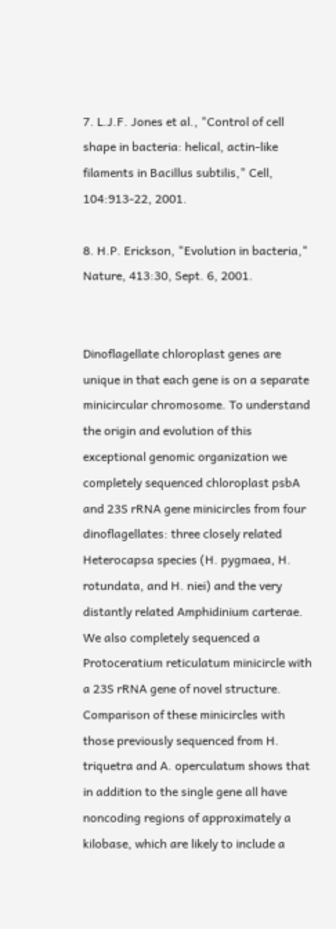7. L.J.F. Jones et al., "Control of cell shape in bacteria: helical, actin-like filaments in Bacillus subtilis," Cell, 104:913-22, 2001.

8. H.P. Erickson, "Evolution in bacteria," Nature, 413:30, Sept. 6, 2001.


Dinoflagellate chloroplast genes are unique in that each gene is on a separate minicircular chromosome. To understand the origin and evolution of this exceptional genomic organization we completely sequenced chloroplast psbA and 23S rRNA gene minicircles from four dinoflagellates: three closely related Heterocapsa species (H. pygmaea, H. rotundata, and H. niei) and the very distantly related Amphidinium carterae. We also completely sequenced a Protoceratium reticulatum minicircle with a 23S rRNA gene of novel structure. Comparison of these minicircles with those previously sequenced from H. triquetra and A. operculatum shows that in addition to the single gene all have noncoding regions of approximately a kilobase, which are likely to include a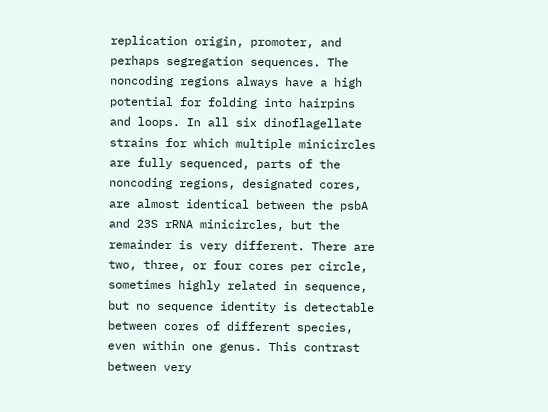replication origin, promoter, and perhaps segregation sequences. The noncoding regions always have a high potential for folding into hairpins and loops. In all six dinoflagellate strains for which multiple minicircles are fully sequenced, parts of the noncoding regions, designated cores, are almost identical between the psbA and 23S rRNA minicircles, but the remainder is very different. There are two, three, or four cores per circle, sometimes highly related in sequence, but no sequence identity is detectable between cores of different species, even within one genus. This contrast between very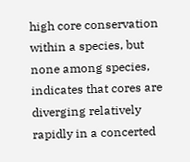high core conservation within a species, but none among species, indicates that cores are diverging relatively rapidly in a concerted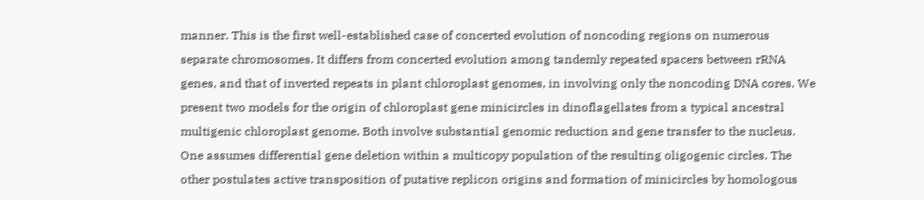manner. This is the first well-established case of concerted evolution of noncoding regions on numerous separate chromosomes. It differs from concerted evolution among tandemly repeated spacers between rRNA genes, and that of inverted repeats in plant chloroplast genomes, in involving only the noncoding DNA cores. We present two models for the origin of chloroplast gene minicircles in dinoflagellates from a typical ancestral multigenic chloroplast genome. Both involve substantial genomic reduction and gene transfer to the nucleus. One assumes differential gene deletion within a multicopy population of the resulting oligogenic circles. The other postulates active transposition of putative replicon origins and formation of minicircles by homologous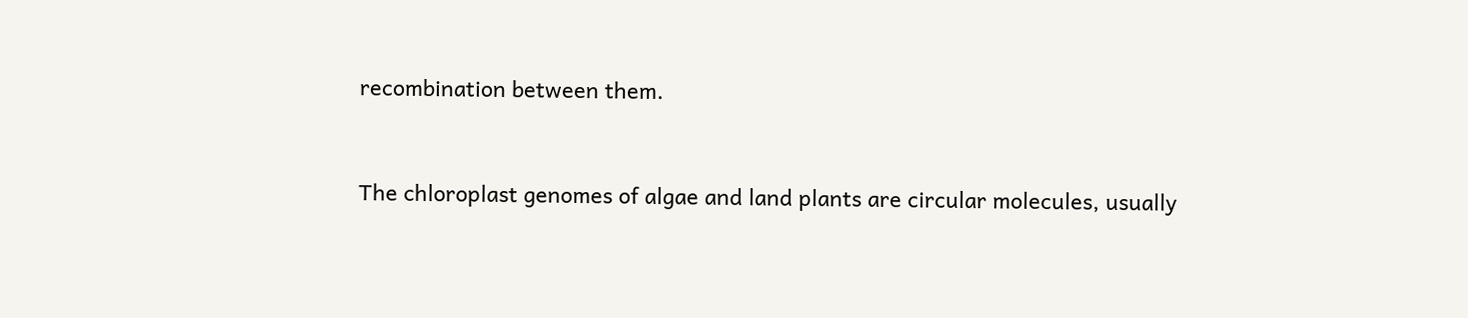recombination between them.


The chloroplast genomes of algae and land plants are circular molecules, usually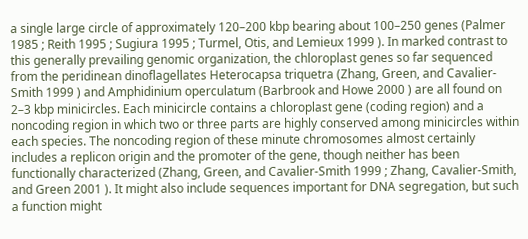a single large circle of approximately 120–200 kbp bearing about 100–250 genes (Palmer 1985 ; Reith 1995 ; Sugiura 1995 ; Turmel, Otis, and Lemieux 1999 ). In marked contrast to this generally prevailing genomic organization, the chloroplast genes so far sequenced from the peridinean dinoflagellates Heterocapsa triquetra (Zhang, Green, and Cavalier-Smith 1999 ) and Amphidinium operculatum (Barbrook and Howe 2000 ) are all found on 2–3 kbp minicircles. Each minicircle contains a chloroplast gene (coding region) and a noncoding region in which two or three parts are highly conserved among minicircles within each species. The noncoding region of these minute chromosomes almost certainly includes a replicon origin and the promoter of the gene, though neither has been functionally characterized (Zhang, Green, and Cavalier-Smith 1999 ; Zhang, Cavalier-Smith, and Green 2001 ). It might also include sequences important for DNA segregation, but such a function might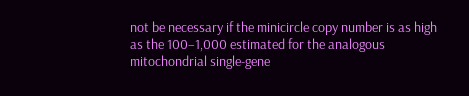not be necessary if the minicircle copy number is as high as the 100–1,000 estimated for the analogous mitochondrial single-gene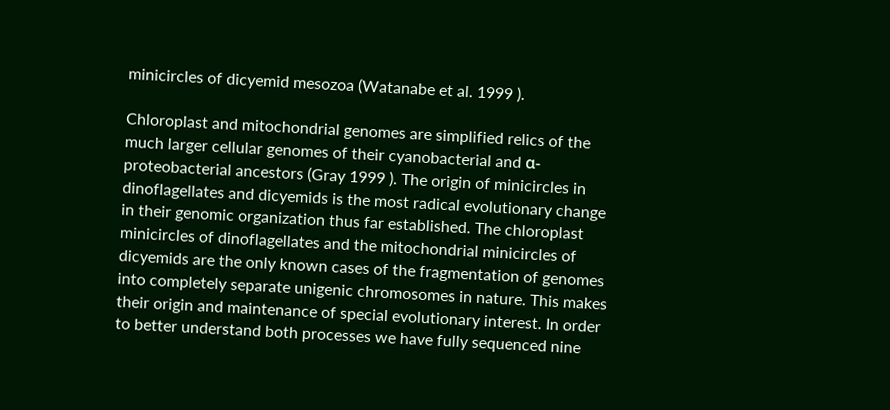minicircles of dicyemid mesozoa (Watanabe et al. 1999 ).

Chloroplast and mitochondrial genomes are simplified relics of the much larger cellular genomes of their cyanobacterial and α-proteobacterial ancestors (Gray 1999 ). The origin of minicircles in dinoflagellates and dicyemids is the most radical evolutionary change in their genomic organization thus far established. The chloroplast minicircles of dinoflagellates and the mitochondrial minicircles of dicyemids are the only known cases of the fragmentation of genomes into completely separate unigenic chromosomes in nature. This makes their origin and maintenance of special evolutionary interest. In order to better understand both processes we have fully sequenced nine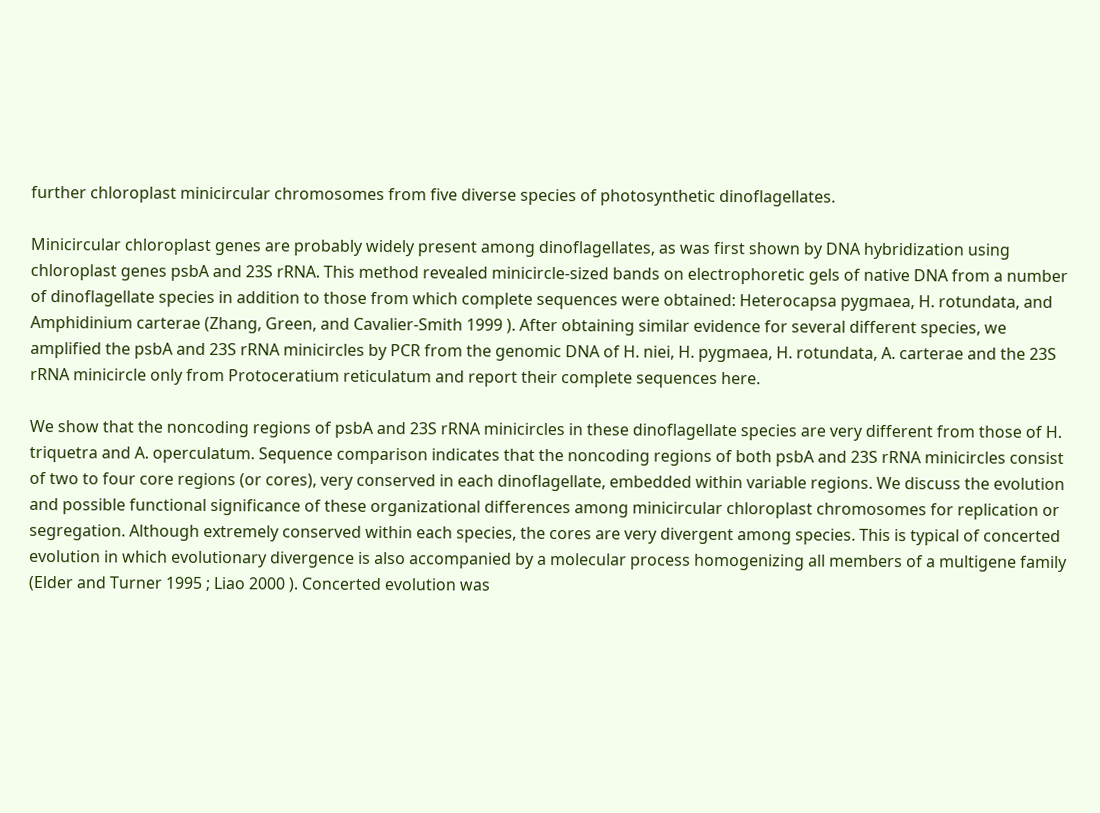further chloroplast minicircular chromosomes from five diverse species of photosynthetic dinoflagellates.

Minicircular chloroplast genes are probably widely present among dinoflagellates, as was first shown by DNA hybridization using chloroplast genes psbA and 23S rRNA. This method revealed minicircle-sized bands on electrophoretic gels of native DNA from a number of dinoflagellate species in addition to those from which complete sequences were obtained: Heterocapsa pygmaea, H. rotundata, and Amphidinium carterae (Zhang, Green, and Cavalier-Smith 1999 ). After obtaining similar evidence for several different species, we amplified the psbA and 23S rRNA minicircles by PCR from the genomic DNA of H. niei, H. pygmaea, H. rotundata, A. carterae and the 23S rRNA minicircle only from Protoceratium reticulatum and report their complete sequences here.

We show that the noncoding regions of psbA and 23S rRNA minicircles in these dinoflagellate species are very different from those of H. triquetra and A. operculatum. Sequence comparison indicates that the noncoding regions of both psbA and 23S rRNA minicircles consist of two to four core regions (or cores), very conserved in each dinoflagellate, embedded within variable regions. We discuss the evolution and possible functional significance of these organizational differences among minicircular chloroplast chromosomes for replication or segregation. Although extremely conserved within each species, the cores are very divergent among species. This is typical of concerted evolution in which evolutionary divergence is also accompanied by a molecular process homogenizing all members of a multigene family (Elder and Turner 1995 ; Liao 2000 ). Concerted evolution was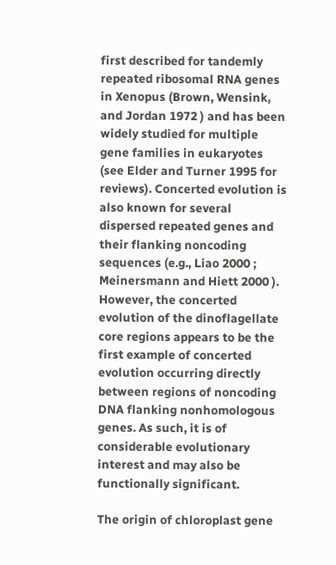first described for tandemly repeated ribosomal RNA genes in Xenopus (Brown, Wensink, and Jordan 1972 ) and has been widely studied for multiple gene families in eukaryotes (see Elder and Turner 1995 for reviews). Concerted evolution is also known for several dispersed repeated genes and their flanking noncoding sequences (e.g., Liao 2000 ; Meinersmann and Hiett 2000 ). However, the concerted evolution of the dinoflagellate core regions appears to be the first example of concerted evolution occurring directly between regions of noncoding DNA flanking nonhomologous genes. As such, it is of considerable evolutionary interest and may also be functionally significant.

The origin of chloroplast gene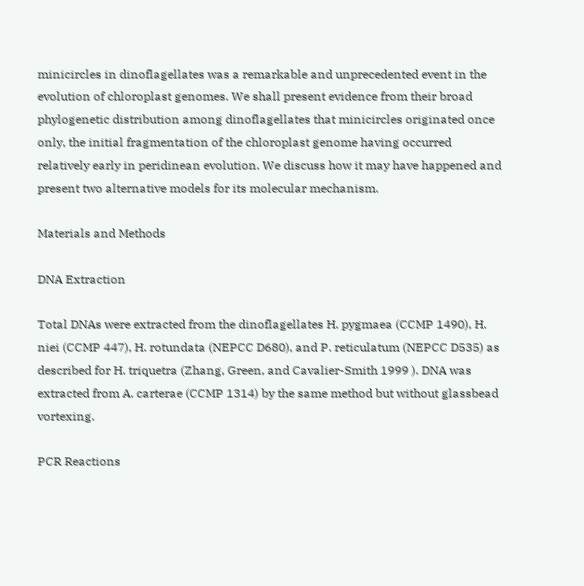minicircles in dinoflagellates was a remarkable and unprecedented event in the evolution of chloroplast genomes. We shall present evidence from their broad phylogenetic distribution among dinoflagellates that minicircles originated once only, the initial fragmentation of the chloroplast genome having occurred relatively early in peridinean evolution. We discuss how it may have happened and present two alternative models for its molecular mechanism.

Materials and Methods

DNA Extraction

Total DNAs were extracted from the dinoflagellates H. pygmaea (CCMP 1490), H. niei (CCMP 447), H. rotundata (NEPCC D680), and P. reticulatum (NEPCC D535) as described for H. triquetra (Zhang, Green, and Cavalier-Smith 1999 ). DNA was extracted from A. carterae (CCMP 1314) by the same method but without glassbead vortexing.

PCR Reactions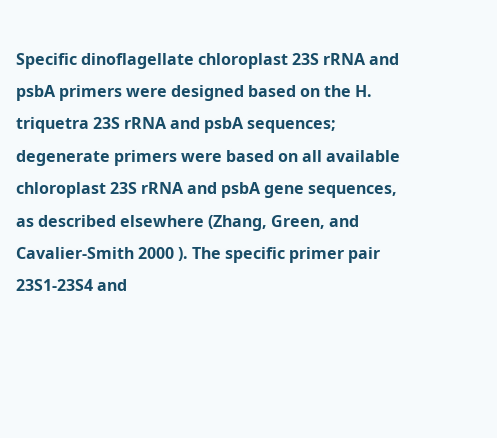Specific dinoflagellate chloroplast 23S rRNA and psbA primers were designed based on the H. triquetra 23S rRNA and psbA sequences; degenerate primers were based on all available chloroplast 23S rRNA and psbA gene sequences, as described elsewhere (Zhang, Green, and Cavalier-Smith 2000 ). The specific primer pair 23S1-23S4 and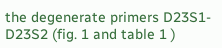the degenerate primers D23S1-D23S2 (fig. 1 and table 1 )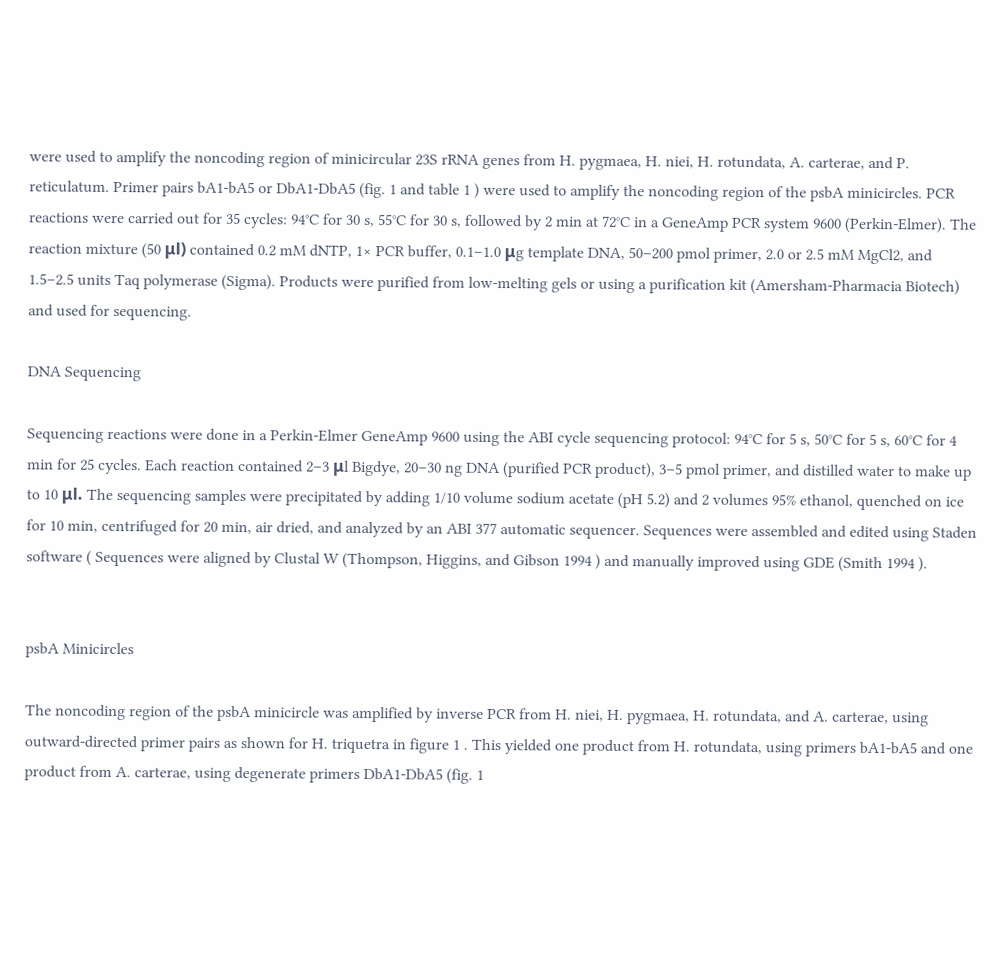were used to amplify the noncoding region of minicircular 23S rRNA genes from H. pygmaea, H. niei, H. rotundata, A. carterae, and P. reticulatum. Primer pairs bA1-bA5 or DbA1-DbA5 (fig. 1 and table 1 ) were used to amplify the noncoding region of the psbA minicircles. PCR reactions were carried out for 35 cycles: 94°C for 30 s, 55°C for 30 s, followed by 2 min at 72°C in a GeneAmp PCR system 9600 (Perkin-Elmer). The reaction mixture (50 μl) contained 0.2 mM dNTP, 1× PCR buffer, 0.1–1.0 μg template DNA, 50–200 pmol primer, 2.0 or 2.5 mM MgCl2, and 1.5–2.5 units Taq polymerase (Sigma). Products were purified from low-melting gels or using a purification kit (Amersham-Pharmacia Biotech) and used for sequencing.

DNA Sequencing

Sequencing reactions were done in a Perkin-Elmer GeneAmp 9600 using the ABI cycle sequencing protocol: 94°C for 5 s, 50°C for 5 s, 60°C for 4 min for 25 cycles. Each reaction contained 2–3 μl Bigdye, 20–30 ng DNA (purified PCR product), 3–5 pmol primer, and distilled water to make up to 10 μl. The sequencing samples were precipitated by adding 1/10 volume sodium acetate (pH 5.2) and 2 volumes 95% ethanol, quenched on ice for 10 min, centrifuged for 20 min, air dried, and analyzed by an ABI 377 automatic sequencer. Sequences were assembled and edited using Staden software ( Sequences were aligned by Clustal W (Thompson, Higgins, and Gibson 1994 ) and manually improved using GDE (Smith 1994 ).


psbA Minicircles

The noncoding region of the psbA minicircle was amplified by inverse PCR from H. niei, H. pygmaea, H. rotundata, and A. carterae, using outward-directed primer pairs as shown for H. triquetra in figure 1 . This yielded one product from H. rotundata, using primers bA1-bA5 and one product from A. carterae, using degenerate primers DbA1-DbA5 (fig. 1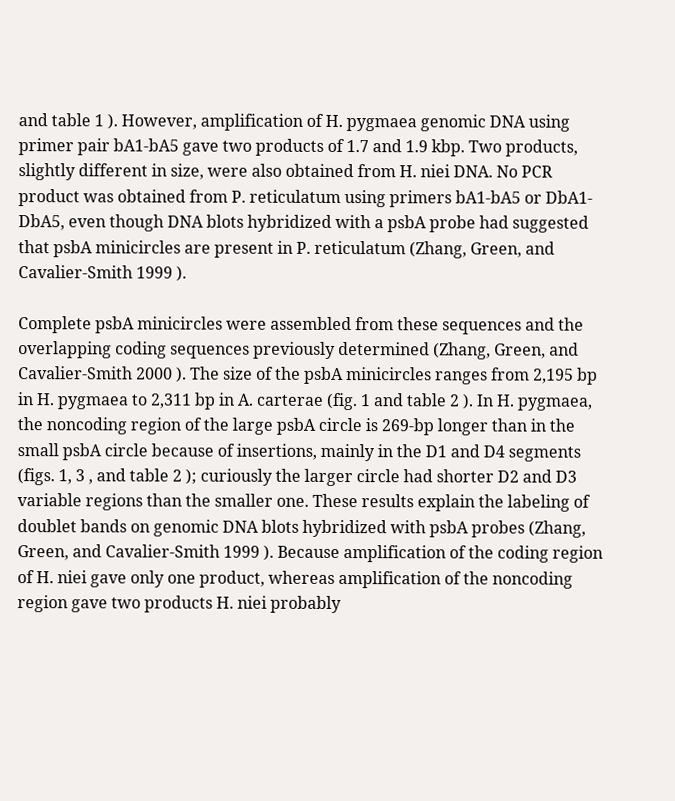and table 1 ). However, amplification of H. pygmaea genomic DNA using primer pair bA1-bA5 gave two products of 1.7 and 1.9 kbp. Two products, slightly different in size, were also obtained from H. niei DNA. No PCR product was obtained from P. reticulatum using primers bA1-bA5 or DbA1-DbA5, even though DNA blots hybridized with a psbA probe had suggested that psbA minicircles are present in P. reticulatum (Zhang, Green, and Cavalier-Smith 1999 ).

Complete psbA minicircles were assembled from these sequences and the overlapping coding sequences previously determined (Zhang, Green, and Cavalier-Smith 2000 ). The size of the psbA minicircles ranges from 2,195 bp in H. pygmaea to 2,311 bp in A. carterae (fig. 1 and table 2 ). In H. pygmaea, the noncoding region of the large psbA circle is 269-bp longer than in the small psbA circle because of insertions, mainly in the D1 and D4 segments (figs. 1, 3 , and table 2 ); curiously the larger circle had shorter D2 and D3 variable regions than the smaller one. These results explain the labeling of doublet bands on genomic DNA blots hybridized with psbA probes (Zhang, Green, and Cavalier-Smith 1999 ). Because amplification of the coding region of H. niei gave only one product, whereas amplification of the noncoding region gave two products H. niei probably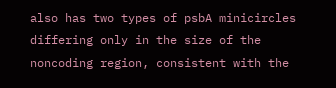also has two types of psbA minicircles differing only in the size of the noncoding region, consistent with the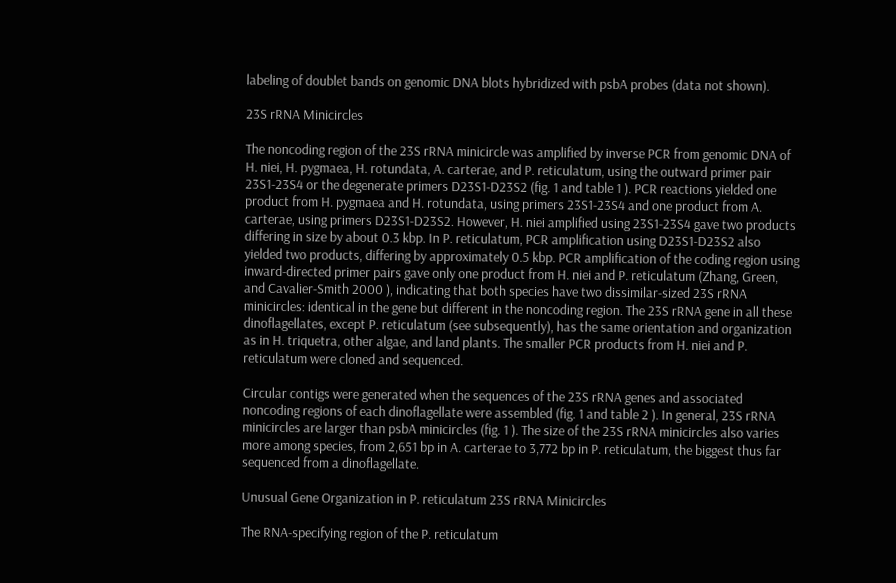labeling of doublet bands on genomic DNA blots hybridized with psbA probes (data not shown).

23S rRNA Minicircles

The noncoding region of the 23S rRNA minicircle was amplified by inverse PCR from genomic DNA of H. niei, H. pygmaea, H. rotundata, A. carterae, and P. reticulatum, using the outward primer pair 23S1-23S4 or the degenerate primers D23S1-D23S2 (fig. 1 and table 1 ). PCR reactions yielded one product from H. pygmaea and H. rotundata, using primers 23S1-23S4 and one product from A. carterae, using primers D23S1-D23S2. However, H. niei amplified using 23S1-23S4 gave two products differing in size by about 0.3 kbp. In P. reticulatum, PCR amplification using D23S1-D23S2 also yielded two products, differing by approximately 0.5 kbp. PCR amplification of the coding region using inward-directed primer pairs gave only one product from H. niei and P. reticulatum (Zhang, Green, and Cavalier-Smith 2000 ), indicating that both species have two dissimilar-sized 23S rRNA minicircles: identical in the gene but different in the noncoding region. The 23S rRNA gene in all these dinoflagellates, except P. reticulatum (see subsequently), has the same orientation and organization as in H. triquetra, other algae, and land plants. The smaller PCR products from H. niei and P. reticulatum were cloned and sequenced.

Circular contigs were generated when the sequences of the 23S rRNA genes and associated noncoding regions of each dinoflagellate were assembled (fig. 1 and table 2 ). In general, 23S rRNA minicircles are larger than psbA minicircles (fig. 1 ). The size of the 23S rRNA minicircles also varies more among species, from 2,651 bp in A. carterae to 3,772 bp in P. reticulatum, the biggest thus far sequenced from a dinoflagellate.

Unusual Gene Organization in P. reticulatum 23S rRNA Minicircles

The RNA-specifying region of the P. reticulatum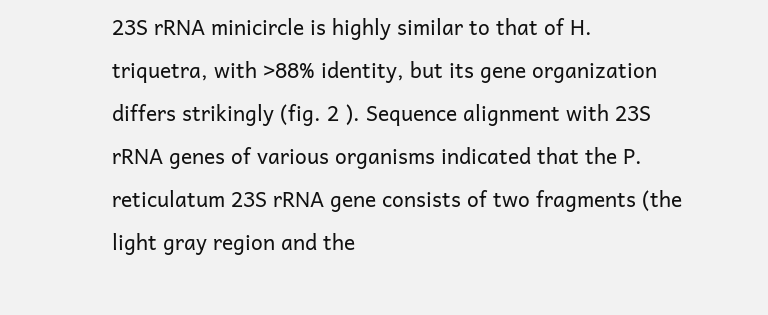23S rRNA minicircle is highly similar to that of H. triquetra, with >88% identity, but its gene organization differs strikingly (fig. 2 ). Sequence alignment with 23S rRNA genes of various organisms indicated that the P. reticulatum 23S rRNA gene consists of two fragments (the light gray region and the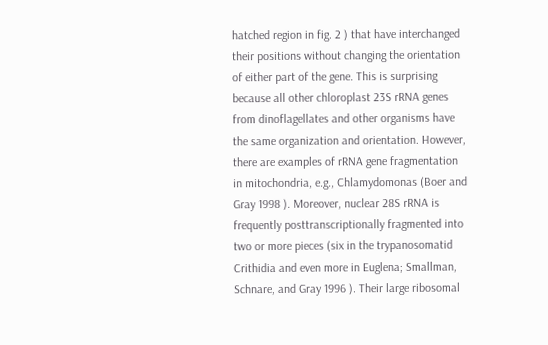hatched region in fig. 2 ) that have interchanged their positions without changing the orientation of either part of the gene. This is surprising because all other chloroplast 23S rRNA genes from dinoflagellates and other organisms have the same organization and orientation. However, there are examples of rRNA gene fragmentation in mitochondria, e.g., Chlamydomonas (Boer and Gray 1998 ). Moreover, nuclear 28S rRNA is frequently posttranscriptionally fragmented into two or more pieces (six in the trypanosomatid Crithidia and even more in Euglena; Smallman, Schnare, and Gray 1996 ). Their large ribosomal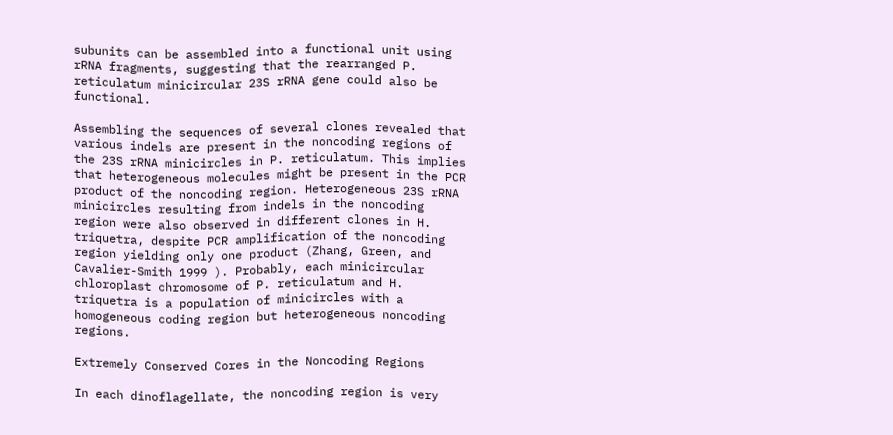subunits can be assembled into a functional unit using rRNA fragments, suggesting that the rearranged P. reticulatum minicircular 23S rRNA gene could also be functional.

Assembling the sequences of several clones revealed that various indels are present in the noncoding regions of the 23S rRNA minicircles in P. reticulatum. This implies that heterogeneous molecules might be present in the PCR product of the noncoding region. Heterogeneous 23S rRNA minicircles resulting from indels in the noncoding region were also observed in different clones in H. triquetra, despite PCR amplification of the noncoding region yielding only one product (Zhang, Green, and Cavalier-Smith 1999 ). Probably, each minicircular chloroplast chromosome of P. reticulatum and H. triquetra is a population of minicircles with a homogeneous coding region but heterogeneous noncoding regions.

Extremely Conserved Cores in the Noncoding Regions

In each dinoflagellate, the noncoding region is very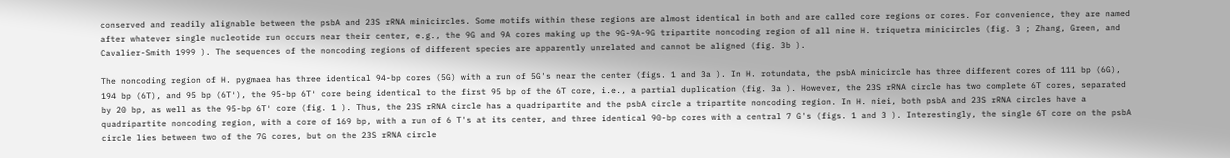conserved and readily alignable between the psbA and 23S rRNA minicircles. Some motifs within these regions are almost identical in both and are called core regions or cores. For convenience, they are named after whatever single nucleotide run occurs near their center, e.g., the 9G and 9A cores making up the 9G-9A-9G tripartite noncoding region of all nine H. triquetra minicircles (fig. 3 ; Zhang, Green, and Cavalier-Smith 1999 ). The sequences of the noncoding regions of different species are apparently unrelated and cannot be aligned (fig. 3b ).

The noncoding region of H. pygmaea has three identical 94-bp cores (5G) with a run of 5G's near the center (figs. 1 and 3a ). In H. rotundata, the psbA minicircle has three different cores of 111 bp (6G), 194 bp (6T), and 95 bp (6T′), the 95-bp 6T′ core being identical to the first 95 bp of the 6T core, i.e., a partial duplication (fig. 3a ). However, the 23S rRNA circle has two complete 6T cores, separated by 20 bp, as well as the 95-bp 6T′ core (fig. 1 ). Thus, the 23S rRNA circle has a quadripartite and the psbA circle a tripartite noncoding region. In H. niei, both psbA and 23S rRNA circles have a quadripartite noncoding region, with a core of 169 bp, with a run of 6 T's at its center, and three identical 90-bp cores with a central 7 G's (figs. 1 and 3 ). Interestingly, the single 6T core on the psbA circle lies between two of the 7G cores, but on the 23S rRNA circle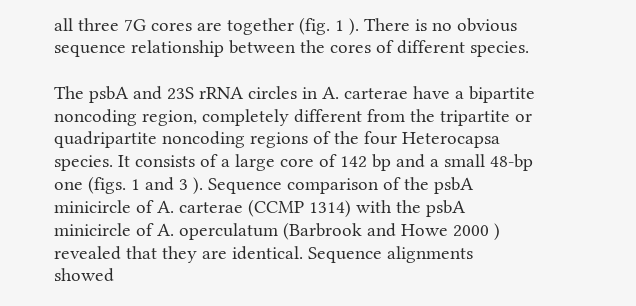all three 7G cores are together (fig. 1 ). There is no obvious sequence relationship between the cores of different species.

The psbA and 23S rRNA circles in A. carterae have a bipartite noncoding region, completely different from the tripartite or quadripartite noncoding regions of the four Heterocapsa species. It consists of a large core of 142 bp and a small 48-bp one (figs. 1 and 3 ). Sequence comparison of the psbA minicircle of A. carterae (CCMP 1314) with the psbA minicircle of A. operculatum (Barbrook and Howe 2000 ) revealed that they are identical. Sequence alignments showed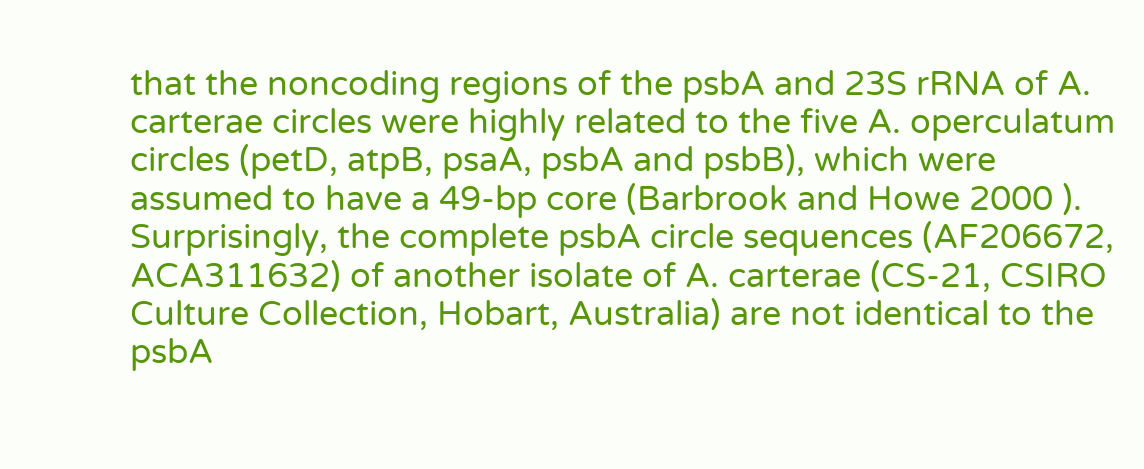that the noncoding regions of the psbA and 23S rRNA of A. carterae circles were highly related to the five A. operculatum circles (petD, atpB, psaA, psbA and psbB), which were assumed to have a 49-bp core (Barbrook and Howe 2000 ). Surprisingly, the complete psbA circle sequences (AF206672, ACA311632) of another isolate of A. carterae (CS-21, CSIRO Culture Collection, Hobart, Australia) are not identical to the psbA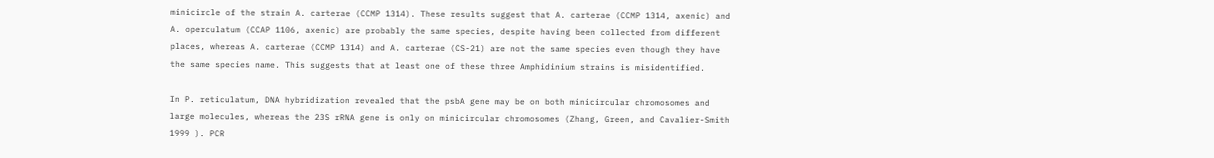minicircle of the strain A. carterae (CCMP 1314). These results suggest that A. carterae (CCMP 1314, axenic) and A. operculatum (CCAP 1106, axenic) are probably the same species, despite having been collected from different places, whereas A. carterae (CCMP 1314) and A. carterae (CS-21) are not the same species even though they have the same species name. This suggests that at least one of these three Amphidinium strains is misidentified.

In P. reticulatum, DNA hybridization revealed that the psbA gene may be on both minicircular chromosomes and large molecules, whereas the 23S rRNA gene is only on minicircular chromosomes (Zhang, Green, and Cavalier-Smith 1999 ). PCR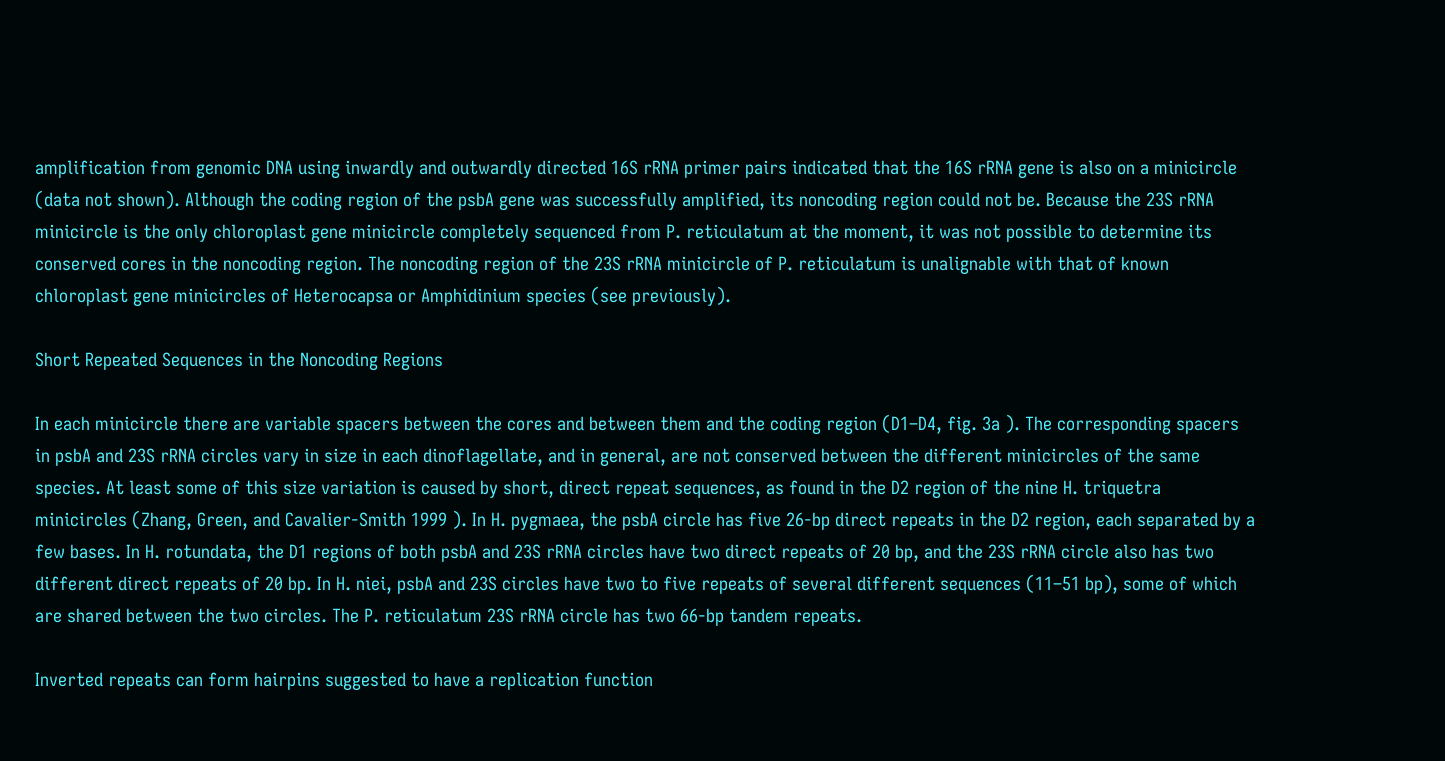amplification from genomic DNA using inwardly and outwardly directed 16S rRNA primer pairs indicated that the 16S rRNA gene is also on a minicircle (data not shown). Although the coding region of the psbA gene was successfully amplified, its noncoding region could not be. Because the 23S rRNA minicircle is the only chloroplast gene minicircle completely sequenced from P. reticulatum at the moment, it was not possible to determine its conserved cores in the noncoding region. The noncoding region of the 23S rRNA minicircle of P. reticulatum is unalignable with that of known chloroplast gene minicircles of Heterocapsa or Amphidinium species (see previously).

Short Repeated Sequences in the Noncoding Regions

In each minicircle there are variable spacers between the cores and between them and the coding region (D1–D4, fig. 3a ). The corresponding spacers in psbA and 23S rRNA circles vary in size in each dinoflagellate, and in general, are not conserved between the different minicircles of the same species. At least some of this size variation is caused by short, direct repeat sequences, as found in the D2 region of the nine H. triquetra minicircles (Zhang, Green, and Cavalier-Smith 1999 ). In H. pygmaea, the psbA circle has five 26-bp direct repeats in the D2 region, each separated by a few bases. In H. rotundata, the D1 regions of both psbA and 23S rRNA circles have two direct repeats of 20 bp, and the 23S rRNA circle also has two different direct repeats of 20 bp. In H. niei, psbA and 23S circles have two to five repeats of several different sequences (11–51 bp), some of which are shared between the two circles. The P. reticulatum 23S rRNA circle has two 66-bp tandem repeats.

Inverted repeats can form hairpins suggested to have a replication function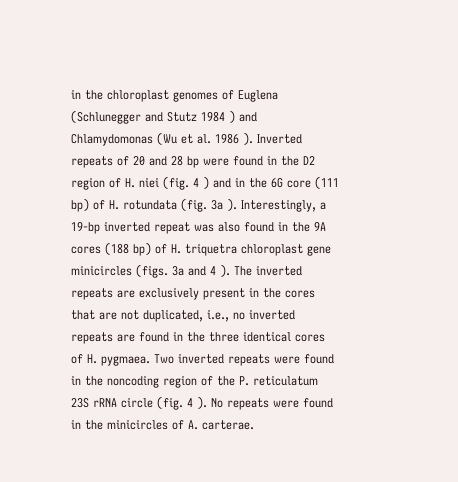in the chloroplast genomes of Euglena (Schlunegger and Stutz 1984 ) and Chlamydomonas (Wu et al. 1986 ). Inverted repeats of 20 and 28 bp were found in the D2 region of H. niei (fig. 4 ) and in the 6G core (111 bp) of H. rotundata (fig. 3a ). Interestingly, a 19-bp inverted repeat was also found in the 9A cores (188 bp) of H. triquetra chloroplast gene minicircles (figs. 3a and 4 ). The inverted repeats are exclusively present in the cores that are not duplicated, i.e., no inverted repeats are found in the three identical cores of H. pygmaea. Two inverted repeats were found in the noncoding region of the P. reticulatum 23S rRNA circle (fig. 4 ). No repeats were found in the minicircles of A. carterae.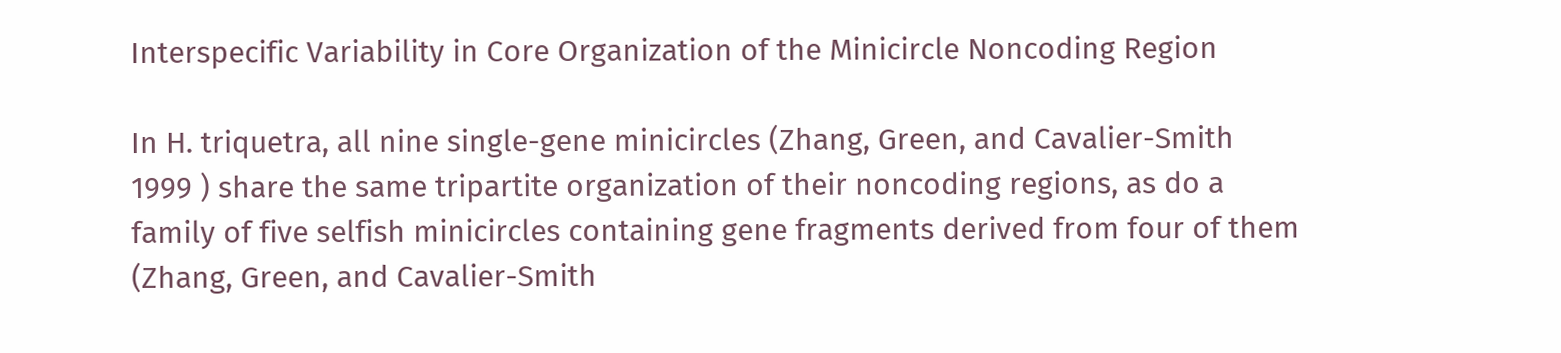Interspecific Variability in Core Organization of the Minicircle Noncoding Region

In H. triquetra, all nine single-gene minicircles (Zhang, Green, and Cavalier-Smith 1999 ) share the same tripartite organization of their noncoding regions, as do a family of five selfish minicircles containing gene fragments derived from four of them (Zhang, Green, and Cavalier-Smith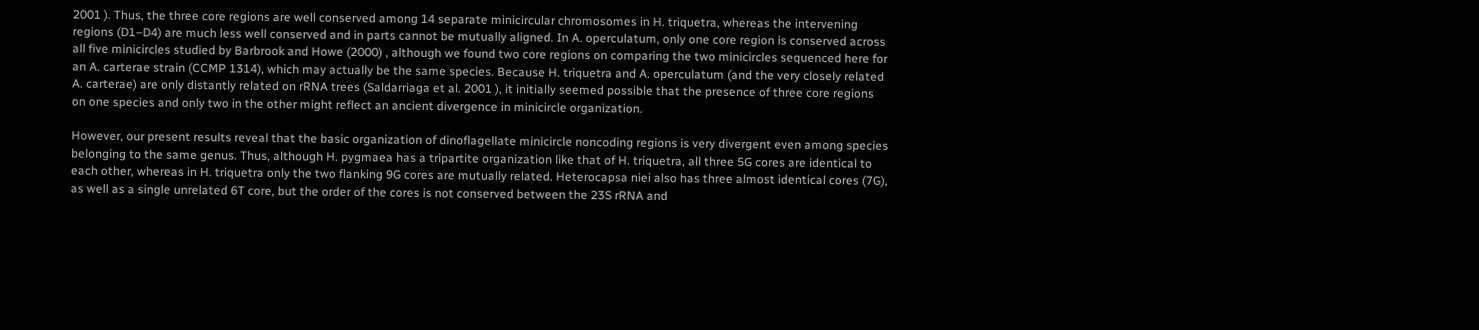2001 ). Thus, the three core regions are well conserved among 14 separate minicircular chromosomes in H. triquetra, whereas the intervening regions (D1–D4) are much less well conserved and in parts cannot be mutually aligned. In A. operculatum, only one core region is conserved across all five minicircles studied by Barbrook and Howe (2000) , although we found two core regions on comparing the two minicircles sequenced here for an A. carterae strain (CCMP 1314), which may actually be the same species. Because H. triquetra and A. operculatum (and the very closely related A. carterae) are only distantly related on rRNA trees (Saldarriaga et al. 2001 ), it initially seemed possible that the presence of three core regions on one species and only two in the other might reflect an ancient divergence in minicircle organization.

However, our present results reveal that the basic organization of dinoflagellate minicircle noncoding regions is very divergent even among species belonging to the same genus. Thus, although H. pygmaea has a tripartite organization like that of H. triquetra, all three 5G cores are identical to each other, whereas in H. triquetra only the two flanking 9G cores are mutually related. Heterocapsa niei also has three almost identical cores (7G), as well as a single unrelated 6T core, but the order of the cores is not conserved between the 23S rRNA and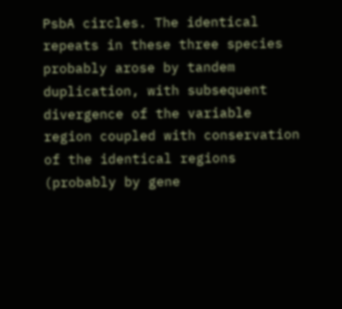PsbA circles. The identical repeats in these three species probably arose by tandem duplication, with subsequent divergence of the variable region coupled with conservation of the identical regions (probably by gene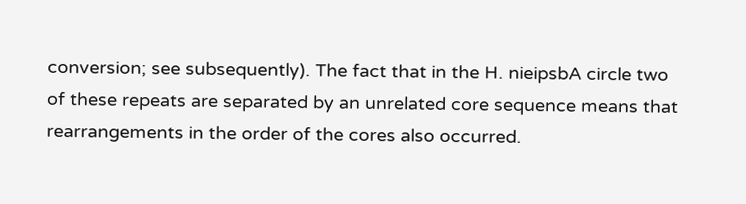conversion; see subsequently). The fact that in the H. nieipsbA circle two of these repeats are separated by an unrelated core sequence means that rearrangements in the order of the cores also occurred.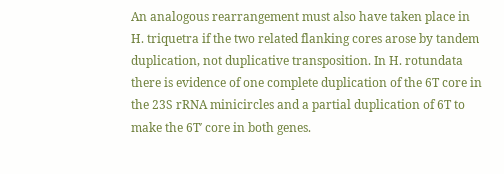An analogous rearrangement must also have taken place in H. triquetra if the two related flanking cores arose by tandem duplication, not duplicative transposition. In H. rotundata there is evidence of one complete duplication of the 6T core in the 23S rRNA minicircles and a partial duplication of 6T to make the 6T′ core in both genes.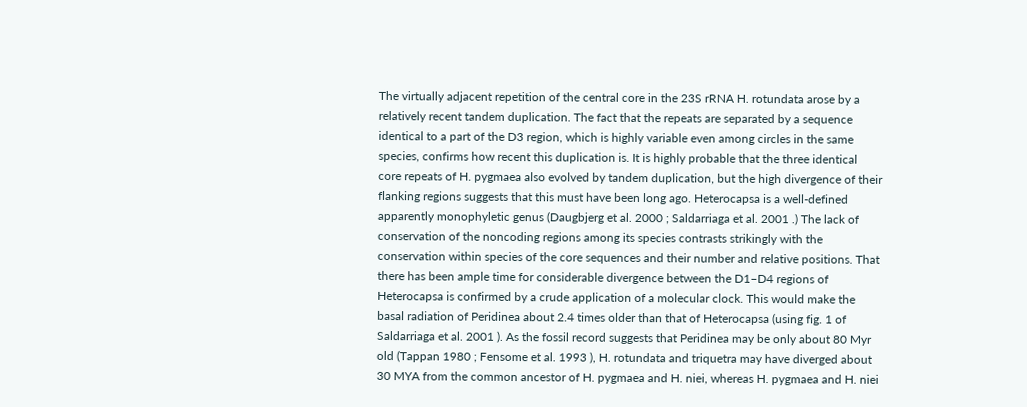The virtually adjacent repetition of the central core in the 23S rRNA H. rotundata arose by a relatively recent tandem duplication. The fact that the repeats are separated by a sequence identical to a part of the D3 region, which is highly variable even among circles in the same species, confirms how recent this duplication is. It is highly probable that the three identical core repeats of H. pygmaea also evolved by tandem duplication, but the high divergence of their flanking regions suggests that this must have been long ago. Heterocapsa is a well-defined apparently monophyletic genus (Daugbjerg et al. 2000 ; Saldarriaga et al. 2001 .) The lack of conservation of the noncoding regions among its species contrasts strikingly with the conservation within species of the core sequences and their number and relative positions. That there has been ample time for considerable divergence between the D1–D4 regions of Heterocapsa is confirmed by a crude application of a molecular clock. This would make the basal radiation of Peridinea about 2.4 times older than that of Heterocapsa (using fig. 1 of Saldarriaga et al. 2001 ). As the fossil record suggests that Peridinea may be only about 80 Myr old (Tappan 1980 ; Fensome et al. 1993 ), H. rotundata and triquetra may have diverged about 30 MYA from the common ancestor of H. pygmaea and H. niei, whereas H. pygmaea and H. niei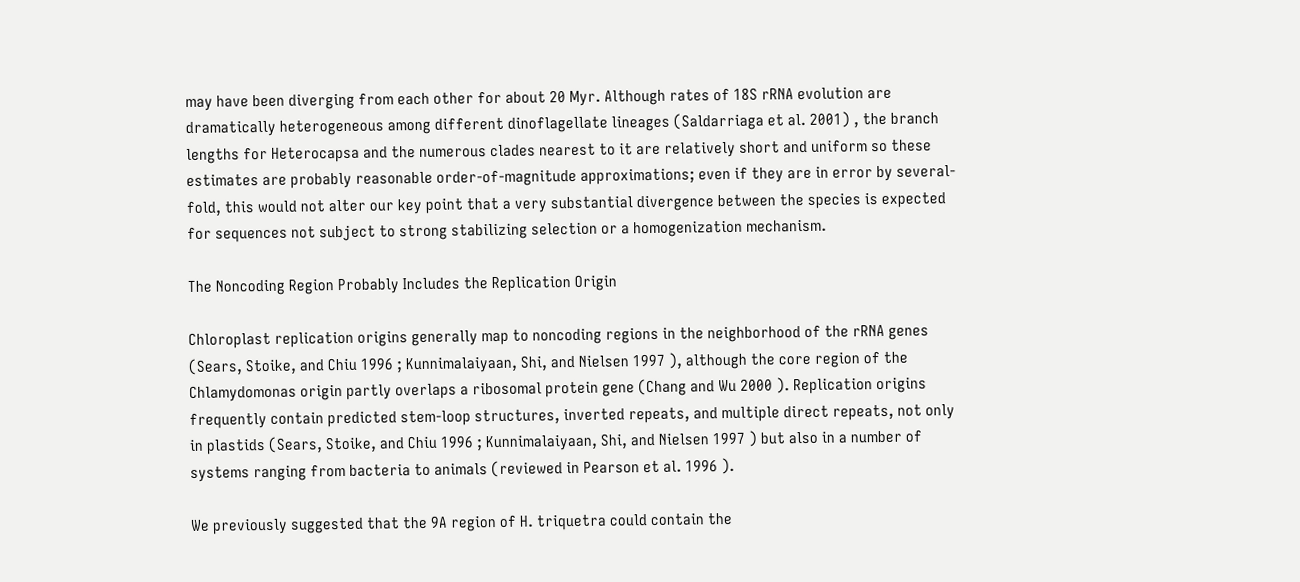may have been diverging from each other for about 20 Myr. Although rates of 18S rRNA evolution are dramatically heterogeneous among different dinoflagellate lineages (Saldarriaga et al. 2001) , the branch lengths for Heterocapsa and the numerous clades nearest to it are relatively short and uniform so these estimates are probably reasonable order-of-magnitude approximations; even if they are in error by several-fold, this would not alter our key point that a very substantial divergence between the species is expected for sequences not subject to strong stabilizing selection or a homogenization mechanism.

The Noncoding Region Probably Includes the Replication Origin

Chloroplast replication origins generally map to noncoding regions in the neighborhood of the rRNA genes (Sears, Stoike, and Chiu 1996 ; Kunnimalaiyaan, Shi, and Nielsen 1997 ), although the core region of the Chlamydomonas origin partly overlaps a ribosomal protein gene (Chang and Wu 2000 ). Replication origins frequently contain predicted stem-loop structures, inverted repeats, and multiple direct repeats, not only in plastids (Sears, Stoike, and Chiu 1996 ; Kunnimalaiyaan, Shi, and Nielsen 1997 ) but also in a number of systems ranging from bacteria to animals (reviewed in Pearson et al. 1996 ).

We previously suggested that the 9A region of H. triquetra could contain the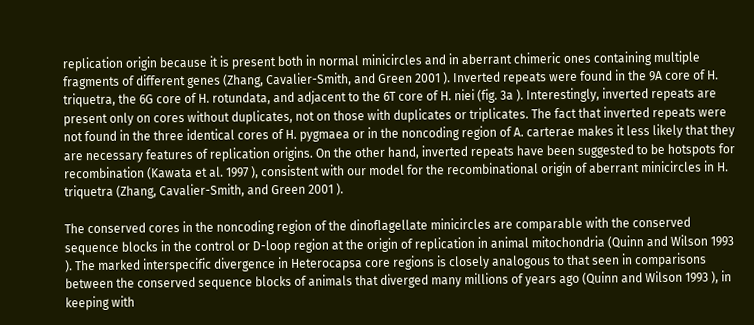replication origin because it is present both in normal minicircles and in aberrant chimeric ones containing multiple fragments of different genes (Zhang, Cavalier-Smith, and Green 2001 ). Inverted repeats were found in the 9A core of H. triquetra, the 6G core of H. rotundata, and adjacent to the 6T core of H. niei (fig. 3a ). Interestingly, inverted repeats are present only on cores without duplicates, not on those with duplicates or triplicates. The fact that inverted repeats were not found in the three identical cores of H. pygmaea or in the noncoding region of A. carterae makes it less likely that they are necessary features of replication origins. On the other hand, inverted repeats have been suggested to be hotspots for recombination (Kawata et al. 1997 ), consistent with our model for the recombinational origin of aberrant minicircles in H. triquetra (Zhang, Cavalier-Smith, and Green 2001 ).

The conserved cores in the noncoding region of the dinoflagellate minicircles are comparable with the conserved sequence blocks in the control or D-loop region at the origin of replication in animal mitochondria (Quinn and Wilson 1993 ). The marked interspecific divergence in Heterocapsa core regions is closely analogous to that seen in comparisons between the conserved sequence blocks of animals that diverged many millions of years ago (Quinn and Wilson 1993 ), in keeping with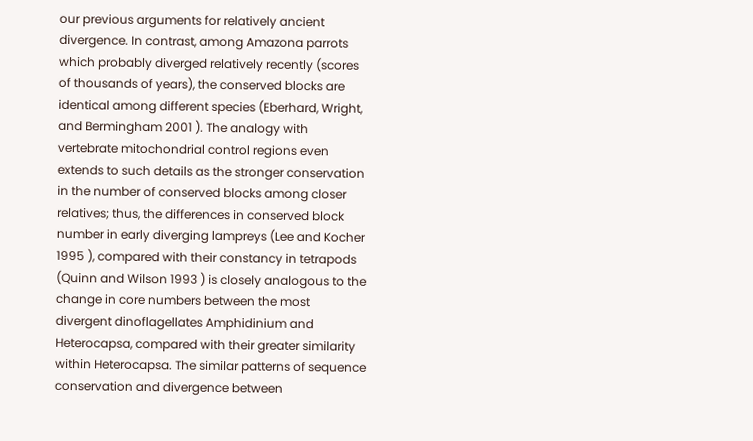our previous arguments for relatively ancient divergence. In contrast, among Amazona parrots which probably diverged relatively recently (scores of thousands of years), the conserved blocks are identical among different species (Eberhard, Wright, and Bermingham 2001 ). The analogy with vertebrate mitochondrial control regions even extends to such details as the stronger conservation in the number of conserved blocks among closer relatives; thus, the differences in conserved block number in early diverging lampreys (Lee and Kocher 1995 ), compared with their constancy in tetrapods (Quinn and Wilson 1993 ) is closely analogous to the change in core numbers between the most divergent dinoflagellates Amphidinium and Heterocapsa, compared with their greater similarity within Heterocapsa. The similar patterns of sequence conservation and divergence between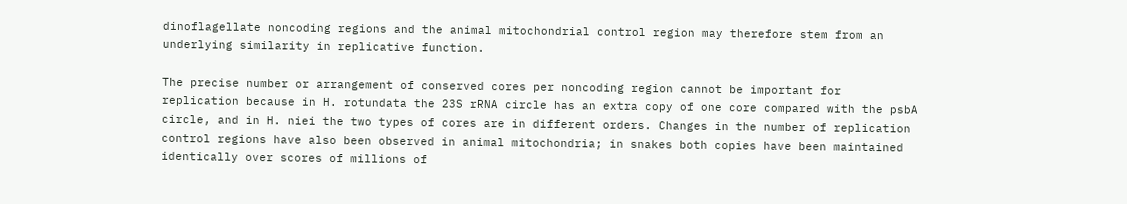dinoflagellate noncoding regions and the animal mitochondrial control region may therefore stem from an underlying similarity in replicative function.

The precise number or arrangement of conserved cores per noncoding region cannot be important for replication because in H. rotundata the 23S rRNA circle has an extra copy of one core compared with the psbA circle, and in H. niei the two types of cores are in different orders. Changes in the number of replication control regions have also been observed in animal mitochondria; in snakes both copies have been maintained identically over scores of millions of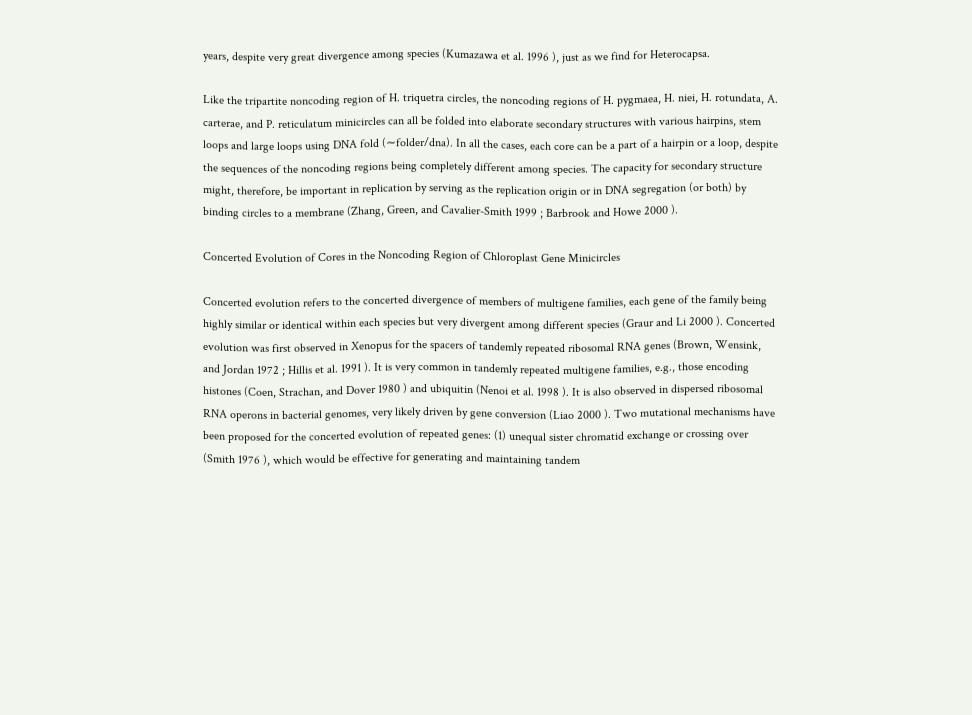years, despite very great divergence among species (Kumazawa et al. 1996 ), just as we find for Heterocapsa.

Like the tripartite noncoding region of H. triquetra circles, the noncoding regions of H. pygmaea, H. niei, H. rotundata, A. carterae, and P. reticulatum minicircles can all be folded into elaborate secondary structures with various hairpins, stem loops and large loops using DNA fold (∼folder/dna). In all the cases, each core can be a part of a hairpin or a loop, despite the sequences of the noncoding regions being completely different among species. The capacity for secondary structure might, therefore, be important in replication by serving as the replication origin or in DNA segregation (or both) by binding circles to a membrane (Zhang, Green, and Cavalier-Smith 1999 ; Barbrook and Howe 2000 ).

Concerted Evolution of Cores in the Noncoding Region of Chloroplast Gene Minicircles

Concerted evolution refers to the concerted divergence of members of multigene families, each gene of the family being highly similar or identical within each species but very divergent among different species (Graur and Li 2000 ). Concerted evolution was first observed in Xenopus for the spacers of tandemly repeated ribosomal RNA genes (Brown, Wensink, and Jordan 1972 ; Hillis et al. 1991 ). It is very common in tandemly repeated multigene families, e.g., those encoding histones (Coen, Strachan, and Dover 1980 ) and ubiquitin (Nenoi et al. 1998 ). It is also observed in dispersed ribosomal RNA operons in bacterial genomes, very likely driven by gene conversion (Liao 2000 ). Two mutational mechanisms have been proposed for the concerted evolution of repeated genes: (1) unequal sister chromatid exchange or crossing over (Smith 1976 ), which would be effective for generating and maintaining tandem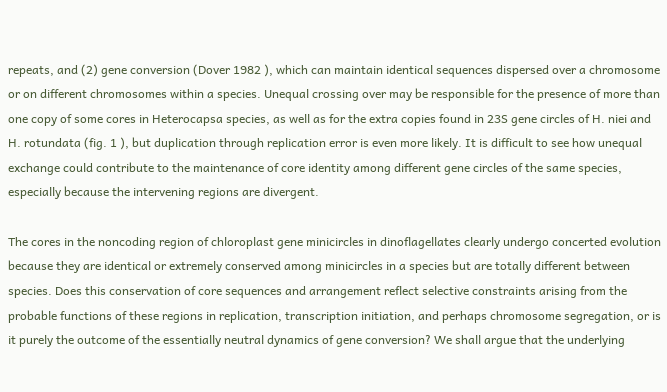repeats, and (2) gene conversion (Dover 1982 ), which can maintain identical sequences dispersed over a chromosome or on different chromosomes within a species. Unequal crossing over may be responsible for the presence of more than one copy of some cores in Heterocapsa species, as well as for the extra copies found in 23S gene circles of H. niei and H. rotundata (fig. 1 ), but duplication through replication error is even more likely. It is difficult to see how unequal exchange could contribute to the maintenance of core identity among different gene circles of the same species, especially because the intervening regions are divergent.

The cores in the noncoding region of chloroplast gene minicircles in dinoflagellates clearly undergo concerted evolution because they are identical or extremely conserved among minicircles in a species but are totally different between species. Does this conservation of core sequences and arrangement reflect selective constraints arising from the probable functions of these regions in replication, transcription initiation, and perhaps chromosome segregation, or is it purely the outcome of the essentially neutral dynamics of gene conversion? We shall argue that the underlying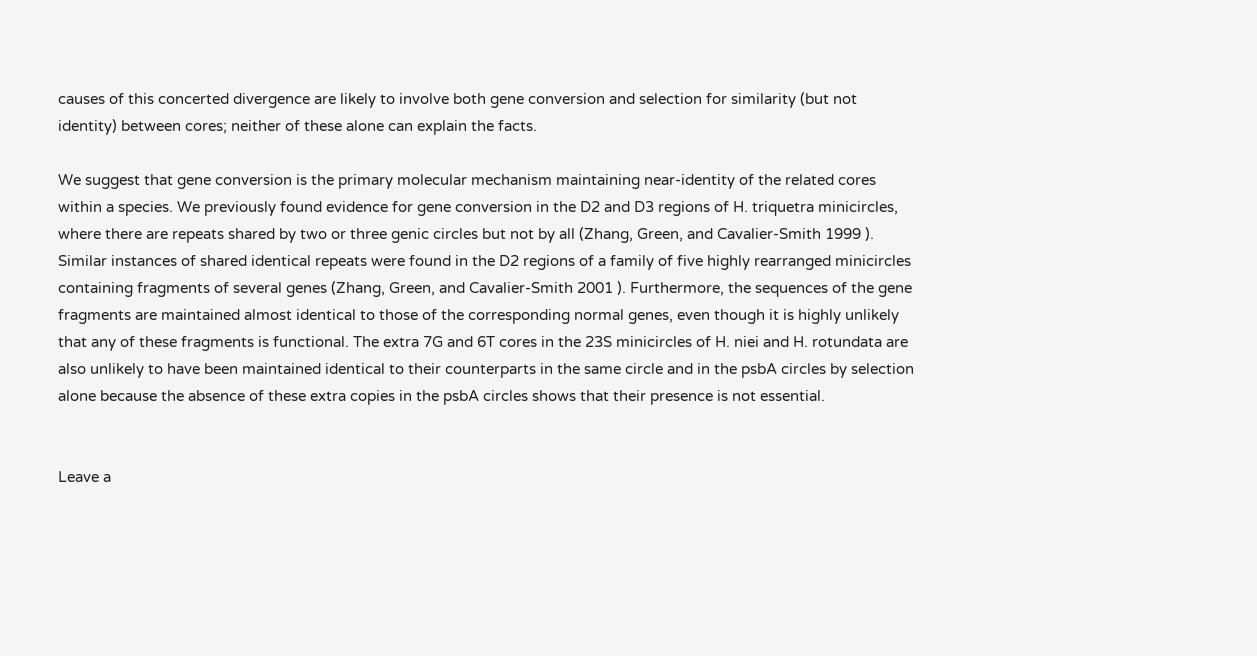causes of this concerted divergence are likely to involve both gene conversion and selection for similarity (but not identity) between cores; neither of these alone can explain the facts.

We suggest that gene conversion is the primary molecular mechanism maintaining near-identity of the related cores within a species. We previously found evidence for gene conversion in the D2 and D3 regions of H. triquetra minicircles, where there are repeats shared by two or three genic circles but not by all (Zhang, Green, and Cavalier-Smith 1999 ). Similar instances of shared identical repeats were found in the D2 regions of a family of five highly rearranged minicircles containing fragments of several genes (Zhang, Green, and Cavalier-Smith 2001 ). Furthermore, the sequences of the gene fragments are maintained almost identical to those of the corresponding normal genes, even though it is highly unlikely that any of these fragments is functional. The extra 7G and 6T cores in the 23S minicircles of H. niei and H. rotundata are also unlikely to have been maintained identical to their counterparts in the same circle and in the psbA circles by selection alone because the absence of these extra copies in the psbA circles shows that their presence is not essential.


Leave a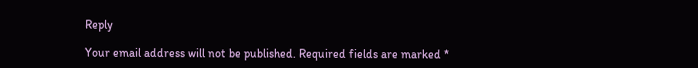Reply

Your email address will not be published. Required fields are marked *